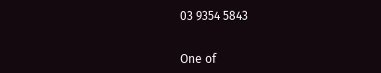03 9354 5843


One of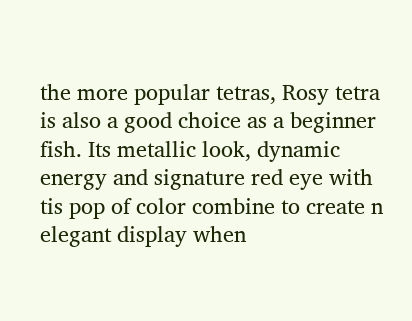the more popular tetras, Rosy tetra is also a good choice as a beginner fish. Its metallic look, dynamic energy and signature red eye with tis pop of color combine to create n elegant display when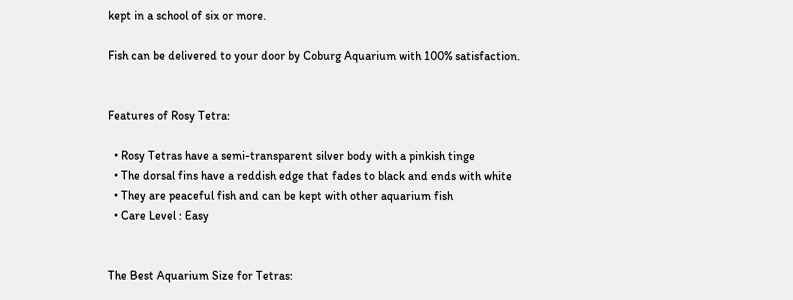kept in a school of six or more.

Fish can be delivered to your door by Coburg Aquarium with 100% satisfaction.


Features of Rosy Tetra:

  • Rosy Tetras have a semi-transparent silver body with a pinkish tinge
  • The dorsal fins have a reddish edge that fades to black and ends with white
  • They are peaceful fish and can be kept with other aquarium fish
  • Care Level : Easy


The Best Aquarium Size for Tetras: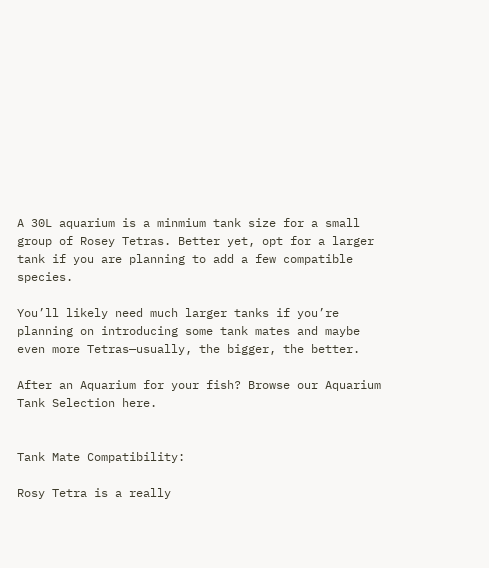A 30L aquarium is a minmium tank size for a small group of Rosey Tetras. Better yet, opt for a larger tank if you are planning to add a few compatible species.

You’ll likely need much larger tanks if you’re planning on introducing some tank mates and maybe even more Tetras—usually, the bigger, the better.

After an Aquarium for your fish? Browse our Aquarium Tank Selection here.


Tank Mate Compatibility:

Rosy Tetra is a really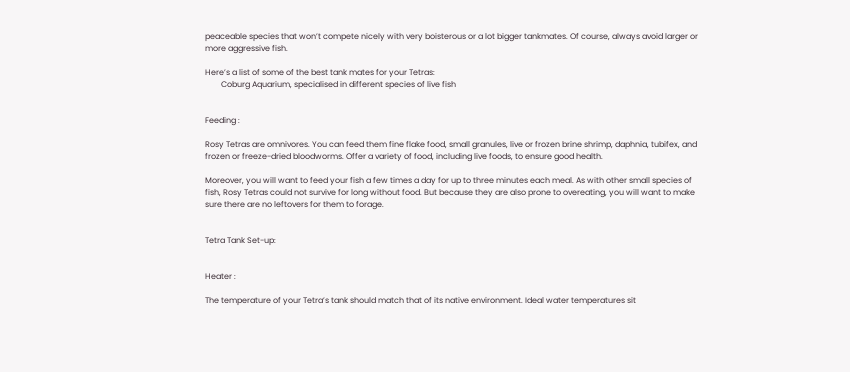peaceable species that won’t compete nicely with very boisterous or a lot bigger tankmates. Of course, always avoid larger or more aggressive fish.

Here’s a list of some of the best tank mates for your Tetras:
        Coburg Aquarium, specialised in different species of live fish


Feeding :

Rosy Tetras are omnivores. You can feed them fine flake food, small granules, live or frozen brine shrimp, daphnia, tubifex, and frozen or freeze-dried bloodworms. Offer a variety of food, including live foods, to ensure good health.

Moreover, you will want to feed your fish a few times a day for up to three minutes each meal. As with other small species of fish, Rosy Tetras could not survive for long without food. But because they are also prone to overeating, you will want to make sure there are no leftovers for them to forage.


Tetra Tank Set-up:


Heater :

The temperature of your Tetra’s tank should match that of its native environment. Ideal water temperatures sit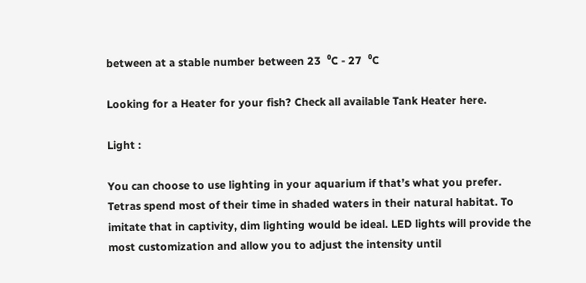between at a stable number between 23  ⁰C - 27  ⁰C

Looking for a Heater for your fish? Check all available Tank Heater here.

Light :

You can choose to use lighting in your aquarium if that’s what you prefer. Tetras spend most of their time in shaded waters in their natural habitat. To imitate that in captivity, dim lighting would be ideal. LED lights will provide the most customization and allow you to adjust the intensity until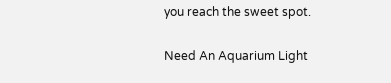you reach the sweet spot.

Need An Aquarium Light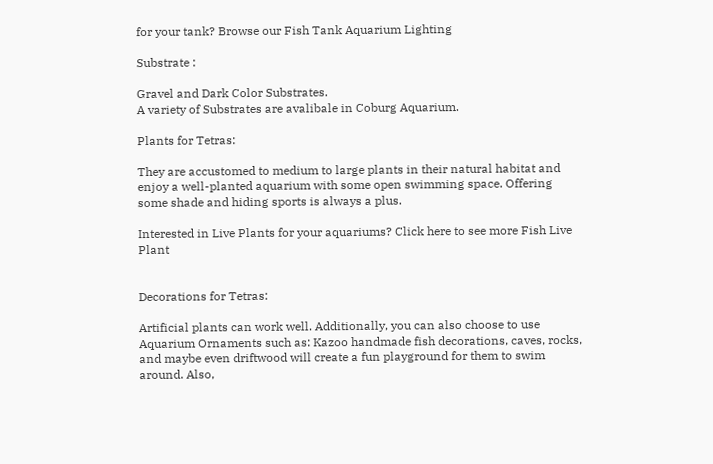for your tank? Browse our Fish Tank Aquarium Lighting

Substrate :

Gravel and Dark Color Substrates.
A variety of Substrates are avalibale in Coburg Aquarium.

Plants for Tetras:

They are accustomed to medium to large plants in their natural habitat and enjoy a well-planted aquarium with some open swimming space. Offering some shade and hiding sports is always a plus.

Interested in Live Plants for your aquariums? Click here to see more Fish Live Plant


Decorations for Tetras:

Artificial plants can work well. Additionally, you can also choose to use Aquarium Ornaments such as: Kazoo handmade fish decorations, caves, rocks, and maybe even driftwood will create a fun playground for them to swim around. Also,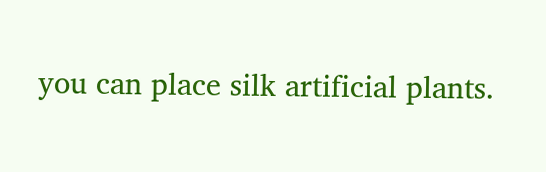you can place silk artificial plants.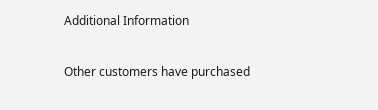Additional Information

Other customers have purchased